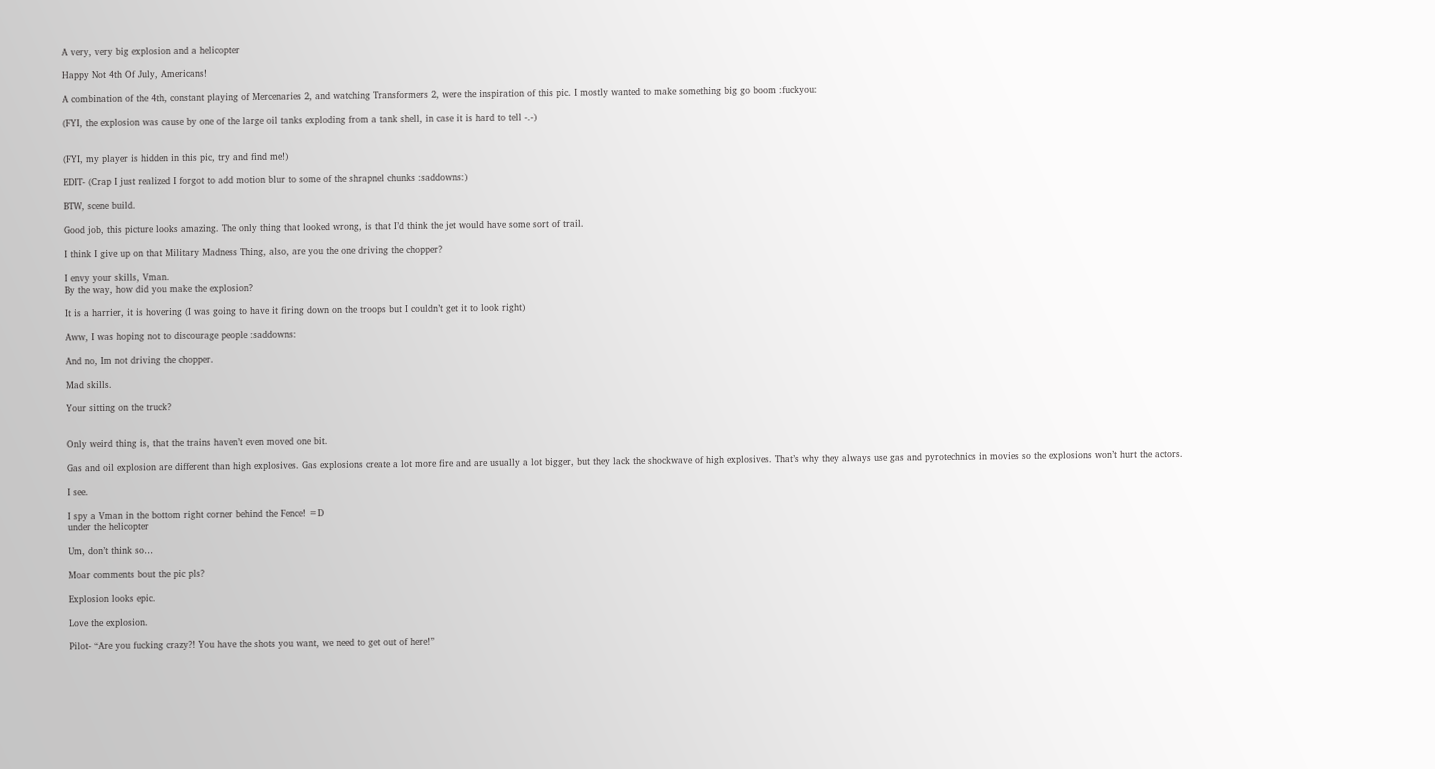A very, very big explosion and a helicopter

Happy Not 4th Of July, Americans!

A combination of the 4th, constant playing of Mercenaries 2, and watching Transformers 2, were the inspiration of this pic. I mostly wanted to make something big go boom :fuckyou:

(FYI, the explosion was cause by one of the large oil tanks exploding from a tank shell, in case it is hard to tell -.-)


(FYI, my player is hidden in this pic, try and find me!)

EDIT- (Crap I just realized I forgot to add motion blur to some of the shrapnel chunks :saddowns:)

BTW, scene build.

Good job, this picture looks amazing. The only thing that looked wrong, is that I’d think the jet would have some sort of trail.

I think I give up on that Military Madness Thing, also, are you the one driving the chopper?

I envy your skills, Vman.
By the way, how did you make the explosion?

It is a harrier, it is hovering (I was going to have it firing down on the troops but I couldn’t get it to look right)

Aww, I was hoping not to discourage people :saddowns:

And no, Im not driving the chopper.

Mad skills.

Your sitting on the truck?


Only weird thing is, that the trains haven’t even moved one bit.

Gas and oil explosion are different than high explosives. Gas explosions create a lot more fire and are usually a lot bigger, but they lack the shockwave of high explosives. That’s why they always use gas and pyrotechnics in movies so the explosions won’t hurt the actors.

I see.

I spy a Vman in the bottom right corner behind the Fence! =D
under the helicopter

Um, don’t think so…

Moar comments bout the pic pls?

Explosion looks epic.

Love the explosion.

Pilot- “Are you fucking crazy?! You have the shots you want, we need to get out of here!”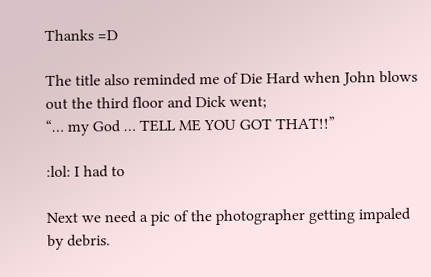Thanks =D

The title also reminded me of Die Hard when John blows out the third floor and Dick went;
“… my God … TELL ME YOU GOT THAT!!”

:lol: I had to

Next we need a pic of the photographer getting impaled by debris.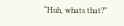“Huh, whats that?”